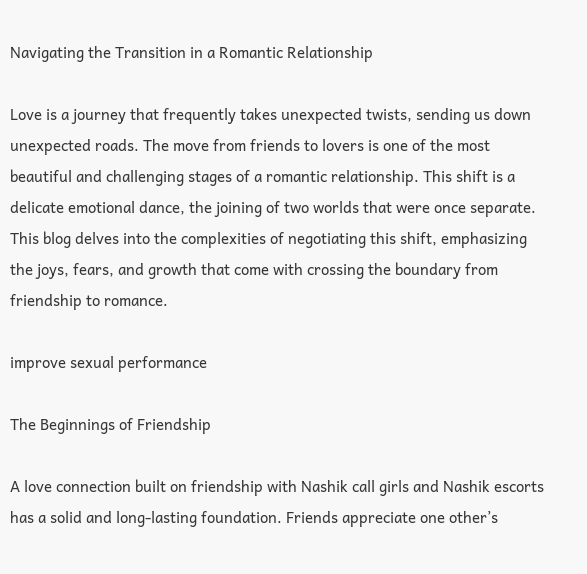Navigating the Transition in a Romantic Relationship

Love is a journey that frequently takes unexpected twists, sending us down unexpected roads. The move from friends to lovers is one of the most beautiful and challenging stages of a romantic relationship. This shift is a delicate emotional dance, the joining of two worlds that were once separate. This blog delves into the complexities of negotiating this shift, emphasizing the joys, fears, and growth that come with crossing the boundary from friendship to romance.

improve sexual performance

The Beginnings of Friendship

A love connection built on friendship with Nashik call girls and Nashik escorts has a solid and long-lasting foundation. Friends appreciate one other’s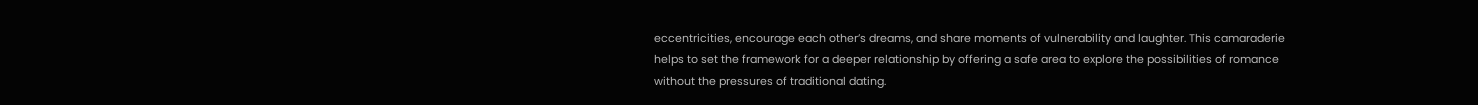eccentricities, encourage each other’s dreams, and share moments of vulnerability and laughter. This camaraderie helps to set the framework for a deeper relationship by offering a safe area to explore the possibilities of romance without the pressures of traditional dating.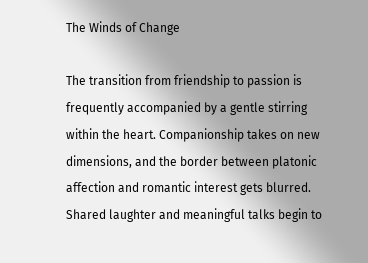The Winds of Change

The transition from friendship to passion is frequently accompanied by a gentle stirring within the heart. Companionship takes on new dimensions, and the border between platonic affection and romantic interest gets blurred. Shared laughter and meaningful talks begin to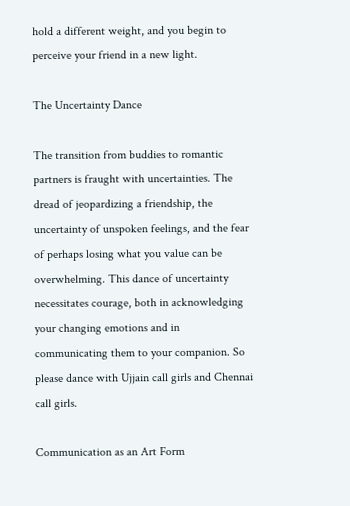hold a different weight, and you begin to perceive your friend in a new light.

The Uncertainty Dance

The transition from buddies to romantic partners is fraught with uncertainties. The dread of jeopardizing a friendship, the uncertainty of unspoken feelings, and the fear of perhaps losing what you value can be overwhelming. This dance of uncertainty necessitates courage, both in acknowledging your changing emotions and in communicating them to your companion. So please dance with Ujjain call girls and Chennai call girls.

Communication as an Art Form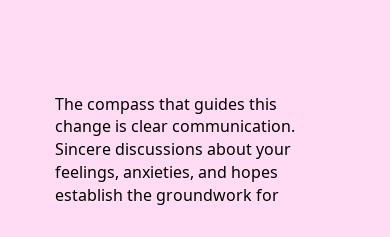The compass that guides this change is clear communication. Sincere discussions about your feelings, anxieties, and hopes establish the groundwork for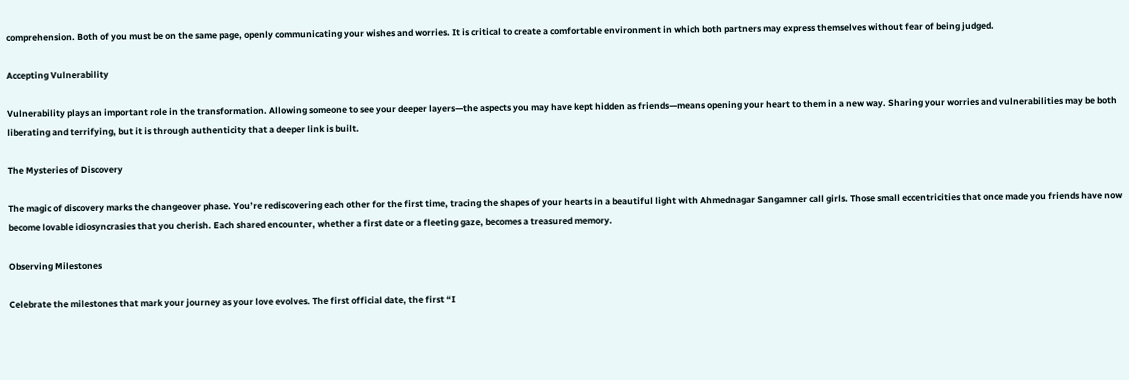comprehension. Both of you must be on the same page, openly communicating your wishes and worries. It is critical to create a comfortable environment in which both partners may express themselves without fear of being judged.

Accepting Vulnerability

Vulnerability plays an important role in the transformation. Allowing someone to see your deeper layers—the aspects you may have kept hidden as friends—means opening your heart to them in a new way. Sharing your worries and vulnerabilities may be both liberating and terrifying, but it is through authenticity that a deeper link is built.

The Mysteries of Discovery

The magic of discovery marks the changeover phase. You’re rediscovering each other for the first time, tracing the shapes of your hearts in a beautiful light with Ahmednagar Sangamner call girls. Those small eccentricities that once made you friends have now become lovable idiosyncrasies that you cherish. Each shared encounter, whether a first date or a fleeting gaze, becomes a treasured memory.

Observing Milestones

Celebrate the milestones that mark your journey as your love evolves. The first official date, the first “I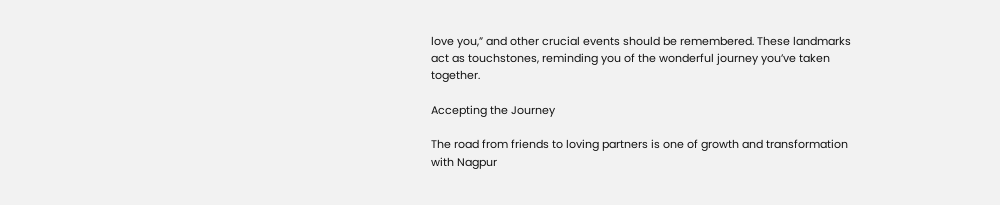love you,” and other crucial events should be remembered. These landmarks act as touchstones, reminding you of the wonderful journey you’ve taken together.

Accepting the Journey

The road from friends to loving partners is one of growth and transformation with Nagpur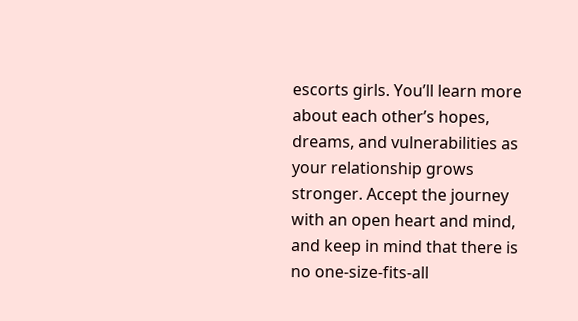escorts girls. You’ll learn more about each other’s hopes, dreams, and vulnerabilities as your relationship grows stronger. Accept the journey with an open heart and mind, and keep in mind that there is no one-size-fits-all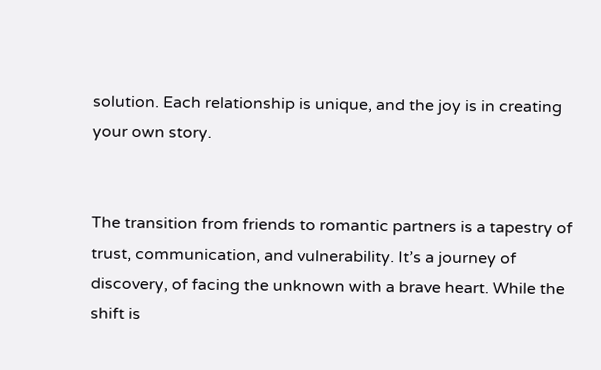solution. Each relationship is unique, and the joy is in creating your own story.


The transition from friends to romantic partners is a tapestry of trust, communication, and vulnerability. It’s a journey of discovery, of facing the unknown with a brave heart. While the shift is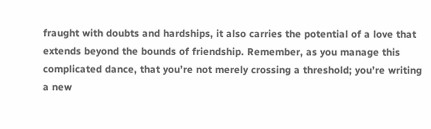fraught with doubts and hardships, it also carries the potential of a love that extends beyond the bounds of friendship. Remember, as you manage this complicated dance, that you’re not merely crossing a threshold; you’re writing a new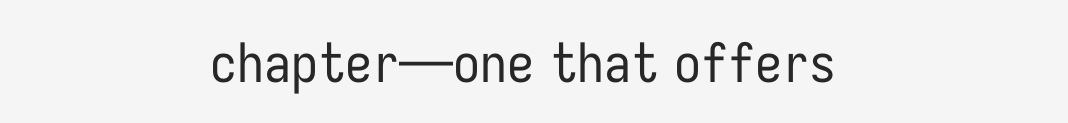chapter—one that offers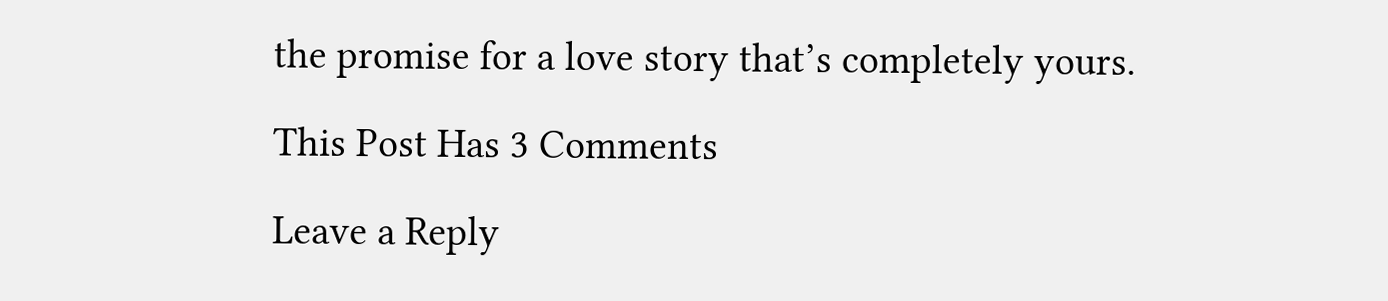the promise for a love story that’s completely yours.

This Post Has 3 Comments

Leave a Reply